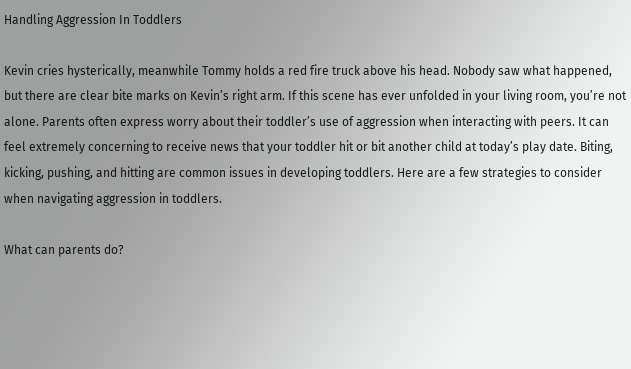Handling Aggression In Toddlers

Kevin cries hysterically, meanwhile Tommy holds a red fire truck above his head. Nobody saw what happened, but there are clear bite marks on Kevin’s right arm. If this scene has ever unfolded in your living room, you’re not alone. Parents often express worry about their toddler’s use of aggression when interacting with peers. It can feel extremely concerning to receive news that your toddler hit or bit another child at today’s play date. Biting, kicking, pushing, and hitting are common issues in developing toddlers. Here are a few strategies to consider when navigating aggression in toddlers.

What can parents do?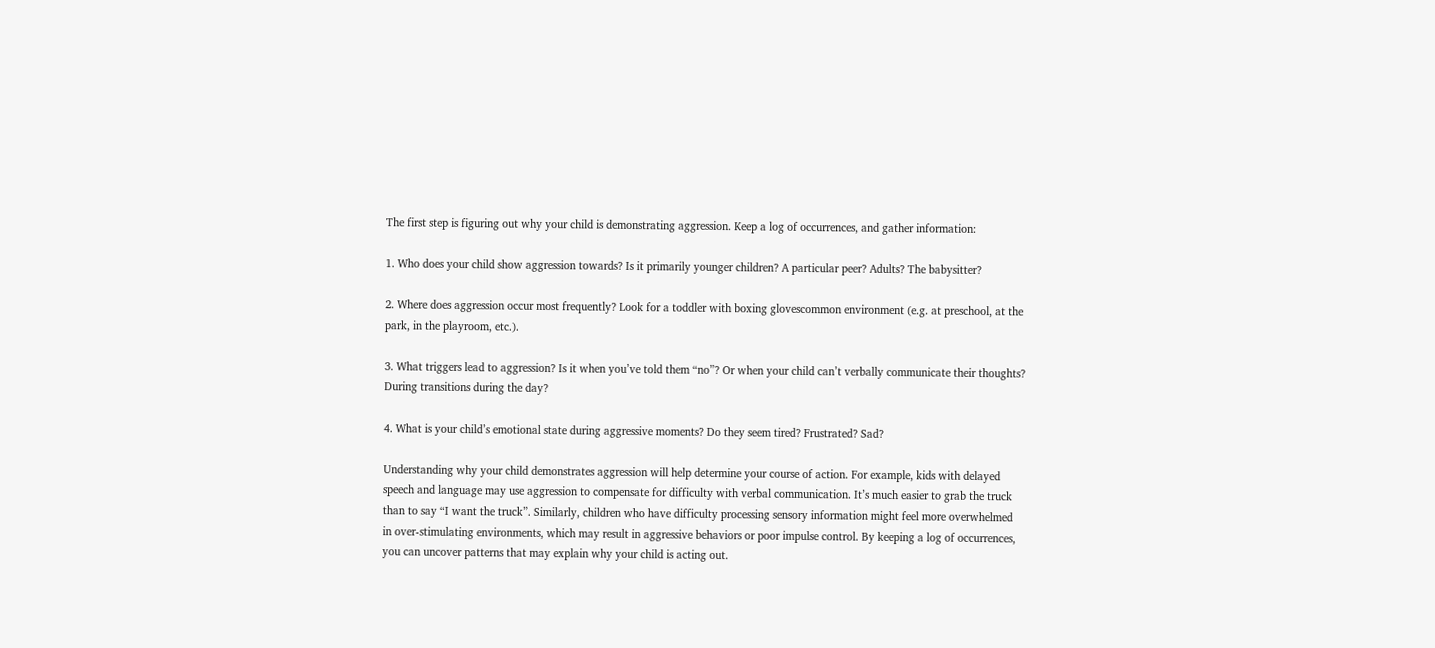The first step is figuring out why your child is demonstrating aggression. Keep a log of occurrences, and gather information:

1. Who does your child show aggression towards? Is it primarily younger children? A particular peer? Adults? The babysitter?

2. Where does aggression occur most frequently? Look for a toddler with boxing glovescommon environment (e.g. at preschool, at the park, in the playroom, etc.).

3. What triggers lead to aggression? Is it when you’ve told them “no”? Or when your child can’t verbally communicate their thoughts? During transitions during the day?

4. What is your child’s emotional state during aggressive moments? Do they seem tired? Frustrated? Sad?

Understanding why your child demonstrates aggression will help determine your course of action. For example, kids with delayed speech and language may use aggression to compensate for difficulty with verbal communication. It’s much easier to grab the truck than to say “I want the truck”. Similarly, children who have difficulty processing sensory information might feel more overwhelmed in over-stimulating environments, which may result in aggressive behaviors or poor impulse control. By keeping a log of occurrences, you can uncover patterns that may explain why your child is acting out.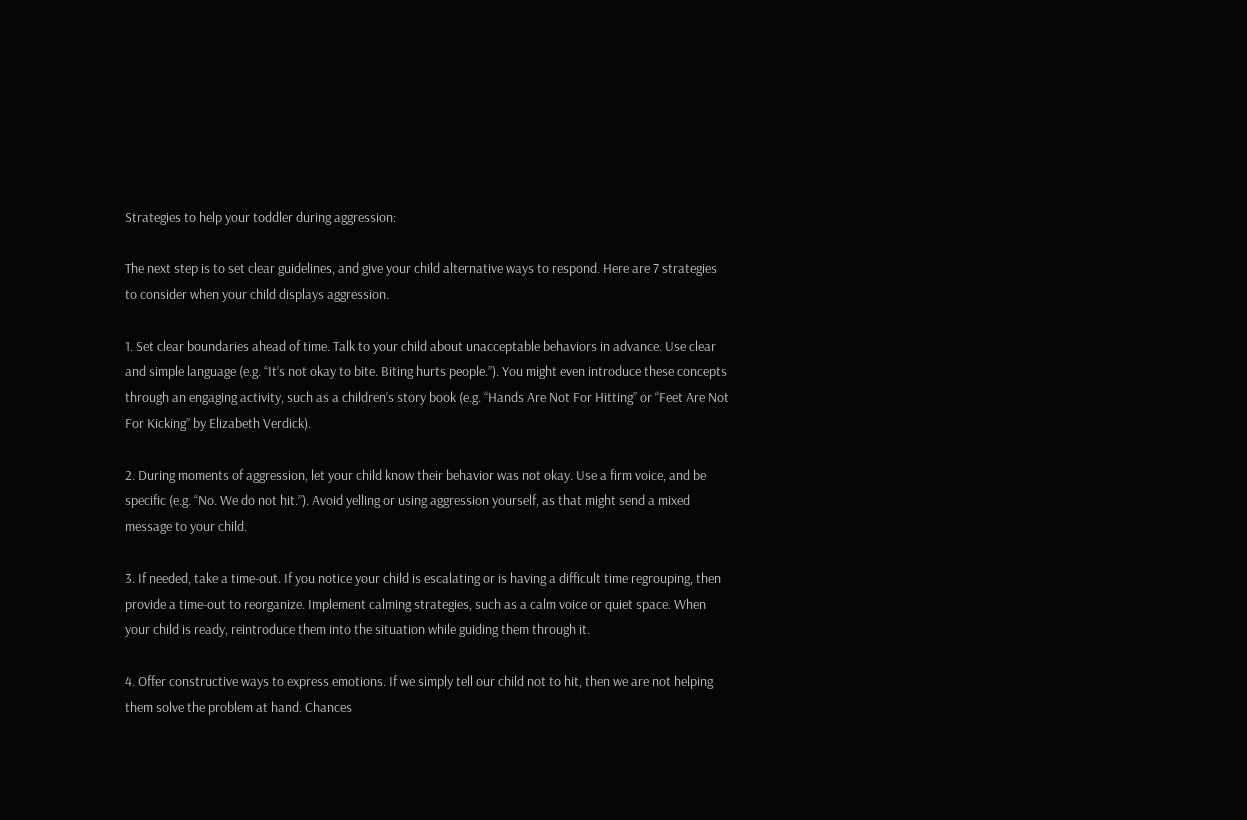Strategies to help your toddler during aggression:

The next step is to set clear guidelines, and give your child alternative ways to respond. Here are 7 strategies to consider when your child displays aggression.

1. Set clear boundaries ahead of time. Talk to your child about unacceptable behaviors in advance. Use clear and simple language (e.g. “It’s not okay to bite. Biting hurts people.”). You might even introduce these concepts through an engaging activity, such as a children’s story book (e.g. “Hands Are Not For Hitting” or “Feet Are Not For Kicking” by Elizabeth Verdick).

2. During moments of aggression, let your child know their behavior was not okay. Use a firm voice, and be specific (e.g. “No. We do not hit.”). Avoid yelling or using aggression yourself, as that might send a mixed message to your child.

3. If needed, take a time-out. If you notice your child is escalating or is having a difficult time regrouping, then provide a time-out to reorganize. Implement calming strategies, such as a calm voice or quiet space. When your child is ready, reintroduce them into the situation while guiding them through it.

4. Offer constructive ways to express emotions. If we simply tell our child not to hit, then we are not helping them solve the problem at hand. Chances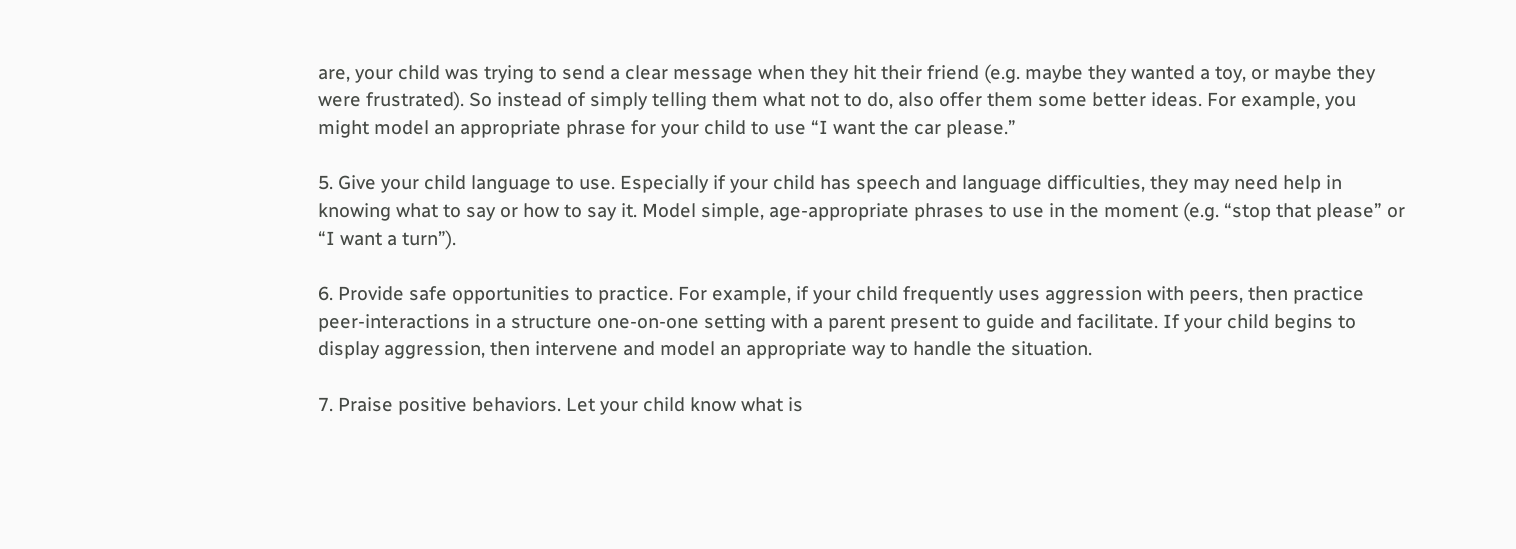are, your child was trying to send a clear message when they hit their friend (e.g. maybe they wanted a toy, or maybe they were frustrated). So instead of simply telling them what not to do, also offer them some better ideas. For example, you might model an appropriate phrase for your child to use “I want the car please.”

5. Give your child language to use. Especially if your child has speech and language difficulties, they may need help in knowing what to say or how to say it. Model simple, age-appropriate phrases to use in the moment (e.g. “stop that please” or “I want a turn”).

6. Provide safe opportunities to practice. For example, if your child frequently uses aggression with peers, then practice peer-interactions in a structure one-on-one setting with a parent present to guide and facilitate. If your child begins to display aggression, then intervene and model an appropriate way to handle the situation.

7. Praise positive behaviors. Let your child know what is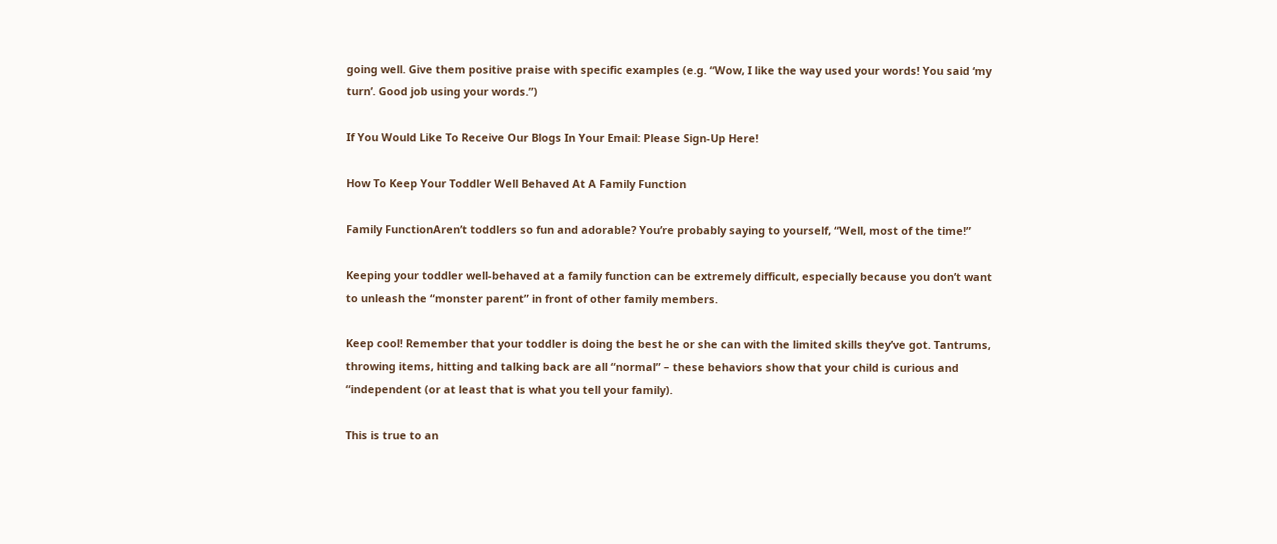going well. Give them positive praise with specific examples (e.g. “Wow, I like the way used your words! You said ‘my turn’. Good job using your words.”)

If You Would Like To Receive Our Blogs In Your Email: Please Sign-Up Here!

How To Keep Your Toddler Well Behaved At A Family Function

Family FunctionAren’t toddlers so fun and adorable? You’re probably saying to yourself, “Well, most of the time!”

Keeping your toddler well-behaved at a family function can be extremely difficult, especially because you don’t want to unleash the “monster parent” in front of other family members.

Keep cool! Remember that your toddler is doing the best he or she can with the limited skills they’ve got. Tantrums, throwing items, hitting and talking back are all “normal” – these behaviors show that your child is curious and “independent (or at least that is what you tell your family).

This is true to an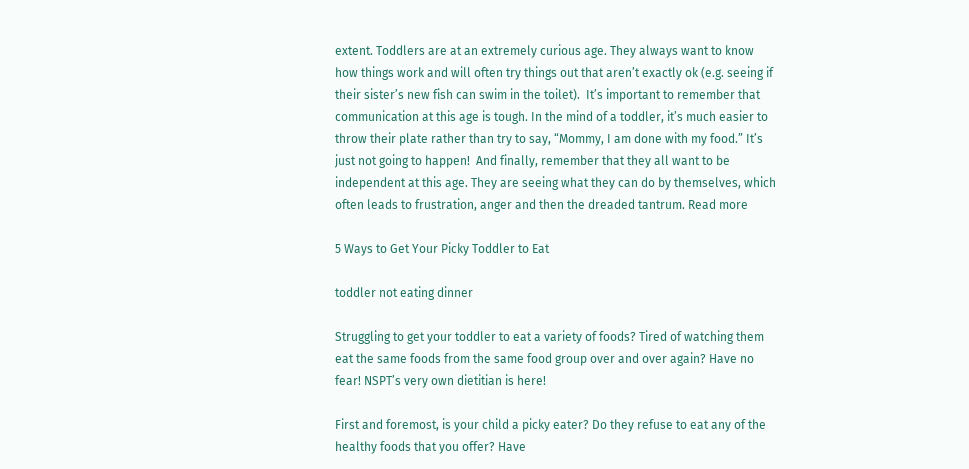extent. Toddlers are at an extremely curious age. They always want to know how things work and will often try things out that aren’t exactly ok (e.g. seeing if their sister’s new fish can swim in the toilet).  It’s important to remember that communication at this age is tough. In the mind of a toddler, it’s much easier to throw their plate rather than try to say, “Mommy, I am done with my food.” It’s just not going to happen!  And finally, remember that they all want to be independent at this age. They are seeing what they can do by themselves, which often leads to frustration, anger and then the dreaded tantrum. Read more

5 Ways to Get Your Picky Toddler to Eat

toddler not eating dinner

Struggling to get your toddler to eat a variety of foods? Tired of watching them eat the same foods from the same food group over and over again? Have no fear! NSPT’s very own dietitian is here!

First and foremost, is your child a picky eater? Do they refuse to eat any of the healthy foods that you offer? Have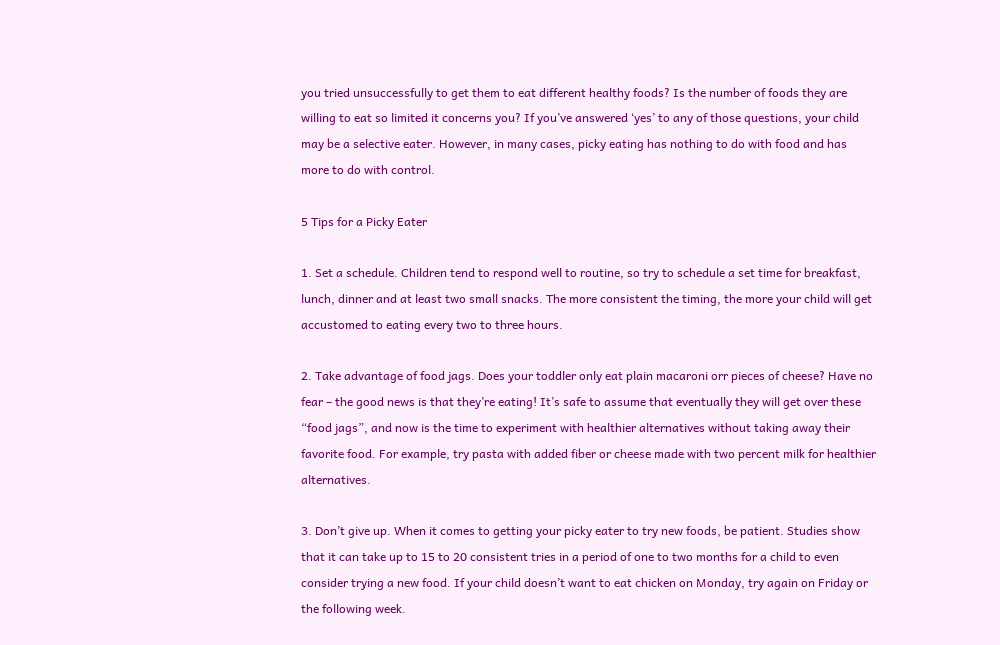you tried unsuccessfully to get them to eat different healthy foods? Is the number of foods they are willing to eat so limited it concerns you? If you’ve answered ‘yes’ to any of those questions, your child may be a selective eater. However, in many cases, picky eating has nothing to do with food and has more to do with control.

5 Tips for a Picky Eater

1. Set a schedule. Children tend to respond well to routine, so try to schedule a set time for breakfast, lunch, dinner and at least two small snacks. The more consistent the timing, the more your child will get accustomed to eating every two to three hours.

2. Take advantage of food jags. Does your toddler only eat plain macaroni orr pieces of cheese? Have no fear – the good news is that they’re eating! It’s safe to assume that eventually they will get over these “food jags”, and now is the time to experiment with healthier alternatives without taking away their favorite food. For example, try pasta with added fiber or cheese made with two percent milk for healthier alternatives.

3. Don’t give up. When it comes to getting your picky eater to try new foods, be patient. Studies show that it can take up to 15 to 20 consistent tries in a period of one to two months for a child to even consider trying a new food. If your child doesn’t want to eat chicken on Monday, try again on Friday or the following week.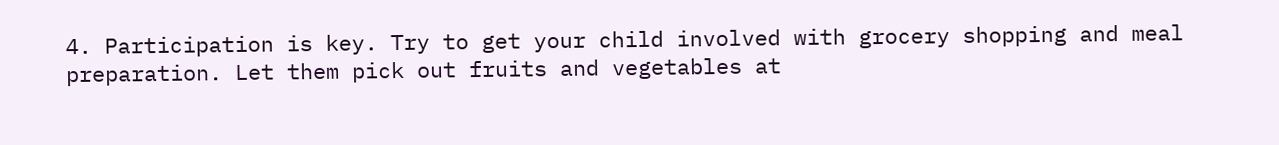4. Participation is key. Try to get your child involved with grocery shopping and meal preparation. Let them pick out fruits and vegetables at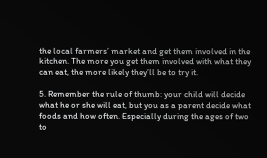the local farmers’ market and get them involved in the kitchen. The more you get them involved with what they can eat, the more likely they’ll be to try it.

5. Remember the rule of thumb: your child will decide what he or she will eat, but you as a parent decide what foods and how often. Especially during the ages of two to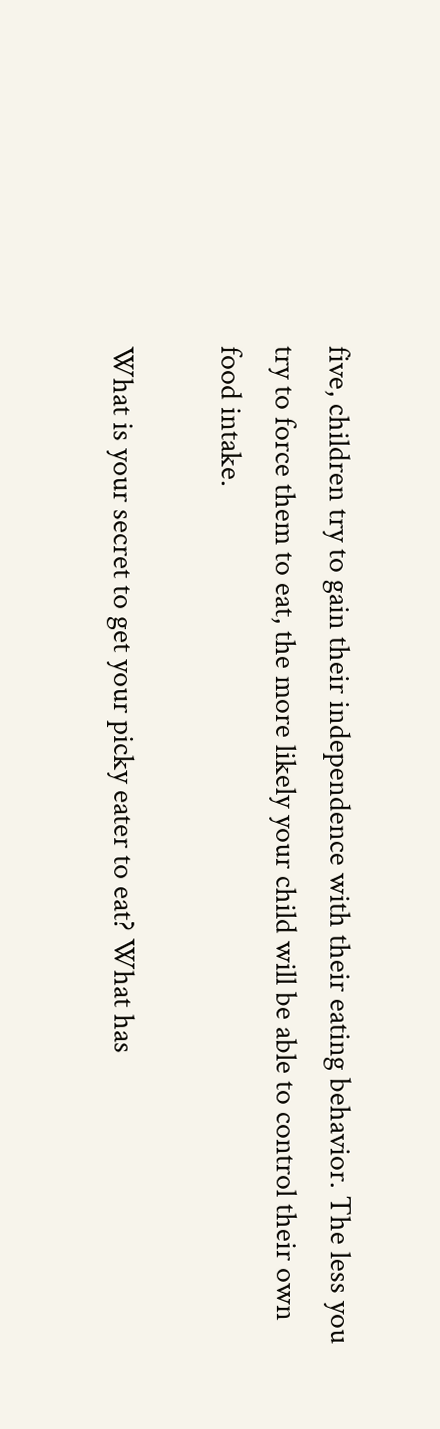five, children try to gain their independence with their eating behavior. The less you try to force them to eat, the more likely your child will be able to control their own food intake.

What is your secret to get your picky eater to eat? What has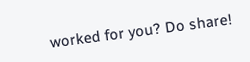worked for you? Do share!